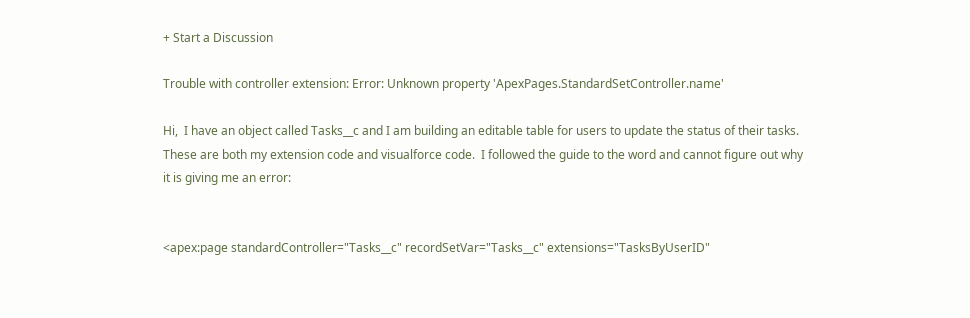+ Start a Discussion

Trouble with controller extension: Error: Unknown property 'ApexPages.StandardSetController.name'

Hi,  I have an object called Tasks__c and I am building an editable table for users to update the status of their tasks.  These are both my extension code and visualforce code.  I followed the guide to the word and cannot figure out why it is giving me an error:


<apex:page standardController="Tasks__c" recordSetVar="Tasks__c" extensions="TasksByUserID"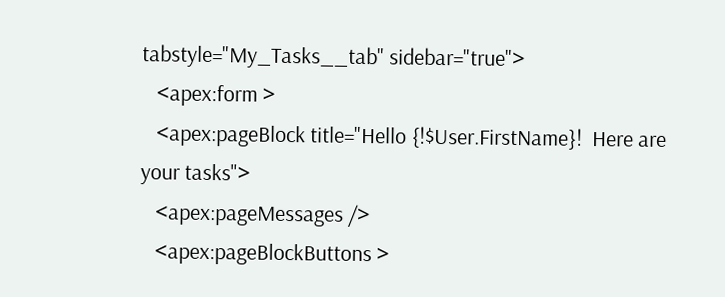tabstyle="My_Tasks__tab" sidebar="true">
   <apex:form >
   <apex:pageBlock title="Hello {!$User.FirstName}!  Here are your tasks">
   <apex:pageMessages />
   <apex:pageBlockButtons >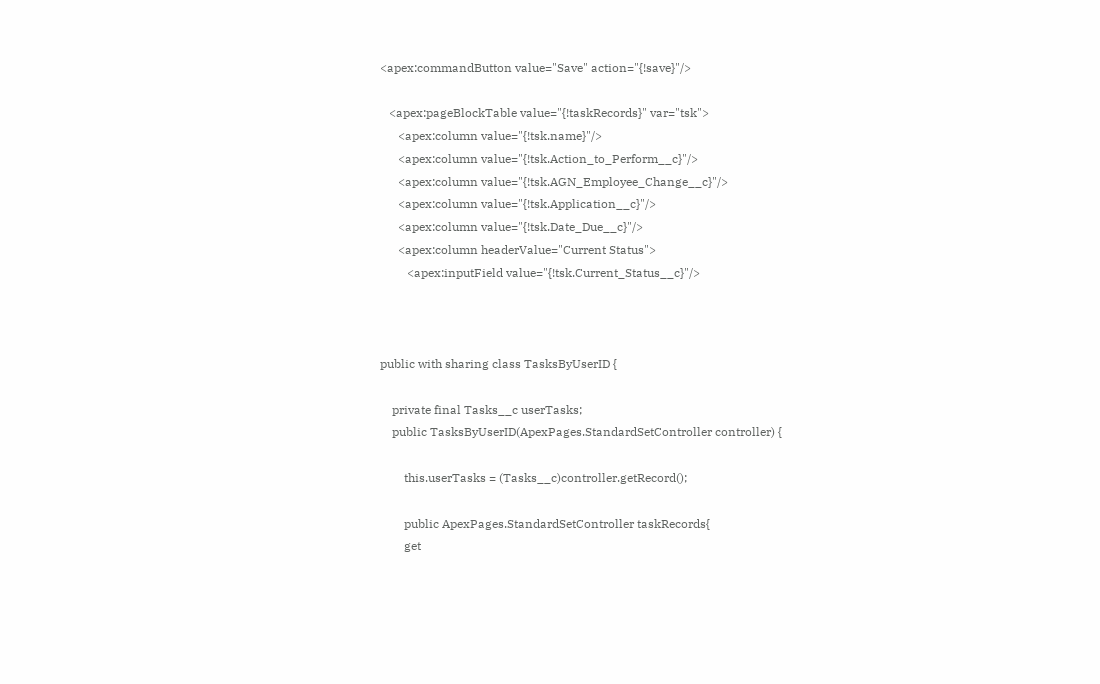<apex:commandButton value="Save" action="{!save}"/>

   <apex:pageBlockTable value="{!taskRecords}" var="tsk">
      <apex:column value="{!tsk.name}"/>
      <apex:column value="{!tsk.Action_to_Perform__c}"/>
      <apex:column value="{!tsk.AGN_Employee_Change__c}"/>
      <apex:column value="{!tsk.Application__c}"/>
      <apex:column value="{!tsk.Date_Due__c}"/>
      <apex:column headerValue="Current Status">
         <apex:inputField value="{!tsk.Current_Status__c}"/>



public with sharing class TasksByUserID {

    private final Tasks__c userTasks;
    public TasksByUserID(ApexPages.StandardSetController controller) {

        this.userTasks = (Tasks__c)controller.getRecord();

        public ApexPages.StandardSetController taskRecords{
        get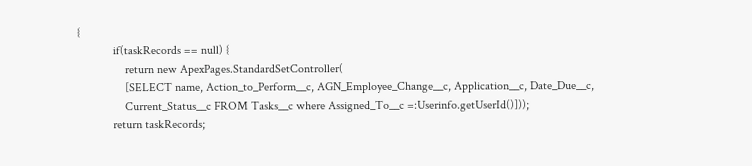{
            if(taskRecords == null) {
                return new ApexPages.StandardSetController(
                [SELECT name, Action_to_Perform__c, AGN_Employee_Change__c, Application__c, Date_Due__c,
                Current_Status__c FROM Tasks__c where Assigned_To__c =:Userinfo.getUserId()]));
            return taskRecords;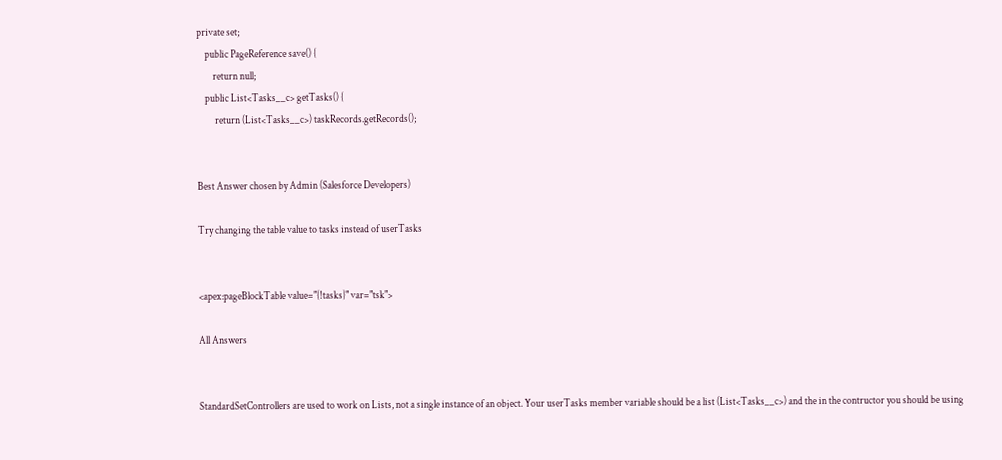private set;
    public PageReference save() {
        return null;
    public List<Tasks__c> getTasks() {
         return (List<Tasks__c>) taskRecords.getRecords();


Best Answer chosen by Admin (Salesforce Developers)

Try changing the table value to tasks instead of userTasks


<apex:pageBlockTable value="{!tasks}" var="tsk">

All Answers


StandardSetControllers are used to work on Lists, not a single instance of an object. Your userTasks member variable should be a list (List<Tasks__c>) and the in the contructor you should be using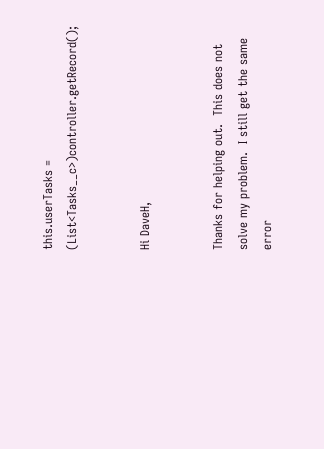this.userTasks = (List<Tasks__c>)controller.getRecord();


Hi DaveH,


Thanks for helping out.  This does not solve my problem.  I still get the same error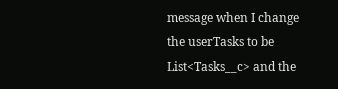message when I change the userTasks to be List<Tasks__c> and the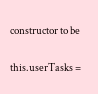constructor to be

this.userTasks =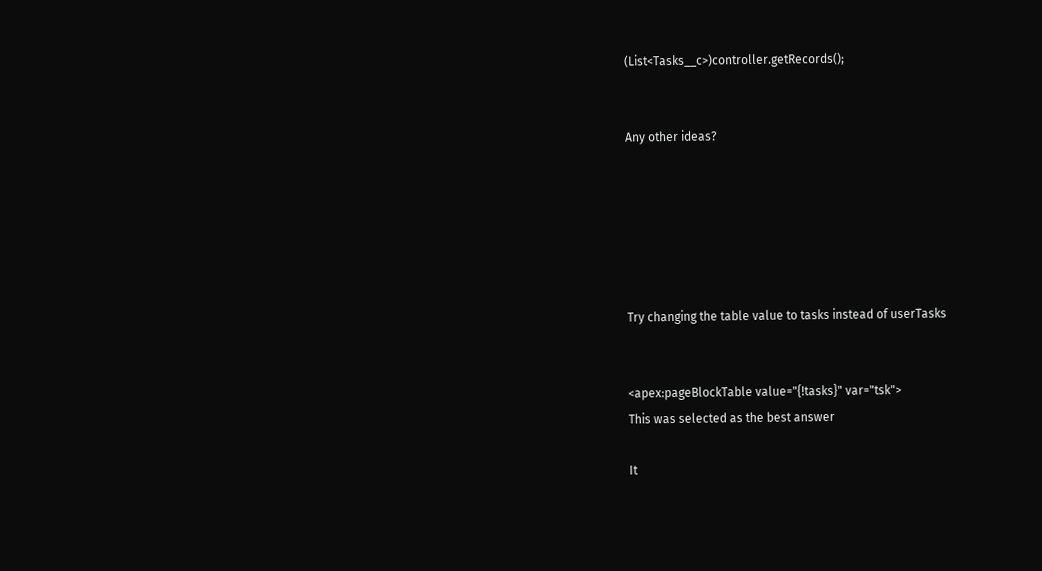(List<Tasks__c>)controller.getRecords();


Any other ideas?






Try changing the table value to tasks instead of userTasks


<apex:pageBlockTable value="{!tasks}" var="tsk">
This was selected as the best answer

It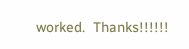worked.  Thanks!!!!!!